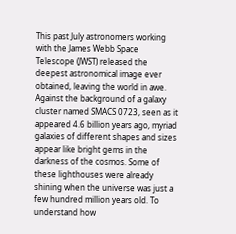This past July astronomers working with the James Webb Space Telescope (JWST) released the deepest astronomical image ever obtained, leaving the world in awe. Against the background of a galaxy cluster named SMACS 0723, seen as it appeared 4.6 billion years ago, myriad galaxies of different shapes and sizes appear like bright gems in the darkness of the cosmos. Some of these lighthouses were already shining when the universe was just a few hundred million years old. To understand how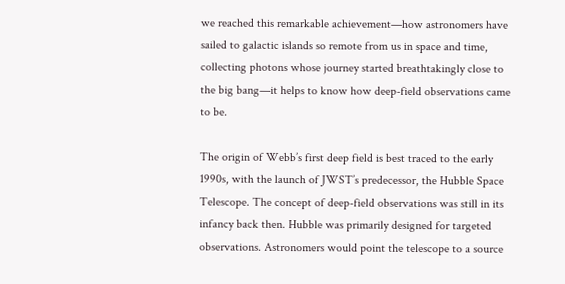we reached this remarkable achievement—how astronomers have sailed to galactic islands so remote from us in space and time, collecting photons whose journey started breathtakingly close to the big bang—it helps to know how deep-field observations came to be.

The origin of Webb’s first deep field is best traced to the early 1990s, with the launch of JWST’s predecessor, the Hubble Space Telescope. The concept of deep-field observations was still in its infancy back then. Hubble was primarily designed for targeted observations. Astronomers would point the telescope to a source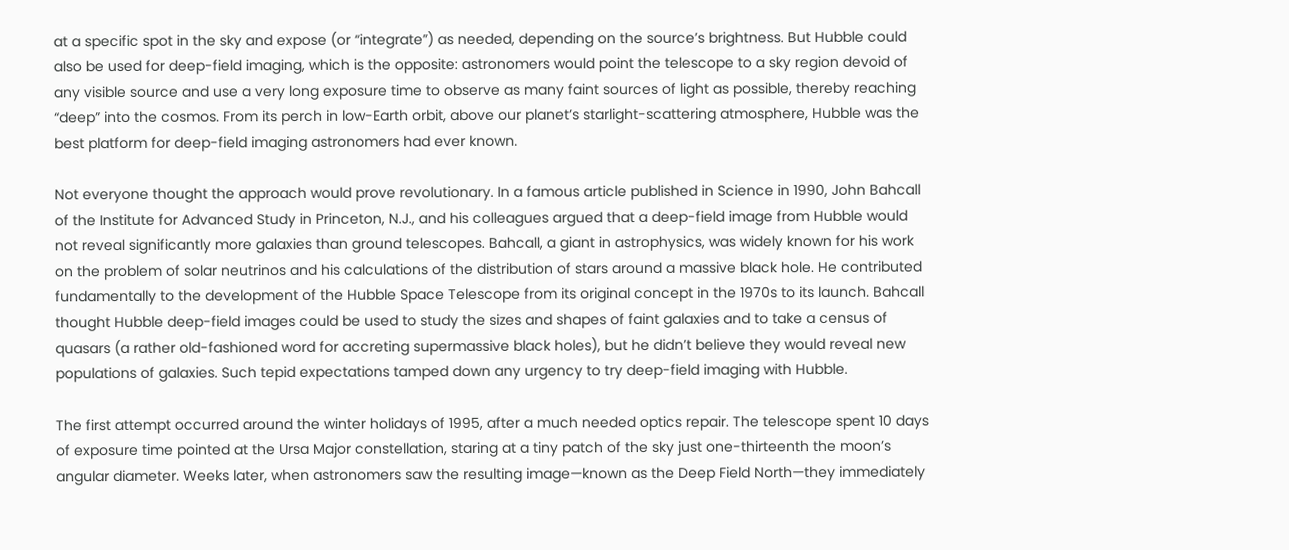at a specific spot in the sky and expose (or “integrate”) as needed, depending on the source’s brightness. But Hubble could also be used for deep-field imaging, which is the opposite: astronomers would point the telescope to a sky region devoid of any visible source and use a very long exposure time to observe as many faint sources of light as possible, thereby reaching “deep” into the cosmos. From its perch in low-Earth orbit, above our planet’s starlight-scattering atmosphere, Hubble was the best platform for deep-field imaging astronomers had ever known.

Not everyone thought the approach would prove revolutionary. In a famous article published in Science in 1990, John Bahcall of the Institute for Advanced Study in Princeton, N.J., and his colleagues argued that a deep-field image from Hubble would not reveal significantly more galaxies than ground telescopes. Bahcall, a giant in astrophysics, was widely known for his work on the problem of solar neutrinos and his calculations of the distribution of stars around a massive black hole. He contributed fundamentally to the development of the Hubble Space Telescope from its original concept in the 1970s to its launch. Bahcall thought Hubble deep-field images could be used to study the sizes and shapes of faint galaxies and to take a census of quasars (a rather old-fashioned word for accreting supermassive black holes), but he didn’t believe they would reveal new populations of galaxies. Such tepid expectations tamped down any urgency to try deep-field imaging with Hubble.

The first attempt occurred around the winter holidays of 1995, after a much needed optics repair. The telescope spent 10 days of exposure time pointed at the Ursa Major constellation, staring at a tiny patch of the sky just one-thirteenth the moon’s angular diameter. Weeks later, when astronomers saw the resulting image—known as the Deep Field North—they immediately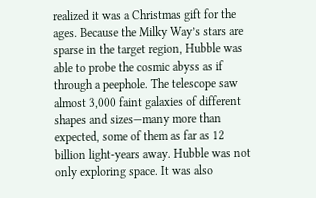realized it was a Christmas gift for the ages. Because the Milky Way’s stars are sparse in the target region, Hubble was able to probe the cosmic abyss as if through a peephole. The telescope saw almost 3,000 faint galaxies of different shapes and sizes—many more than expected, some of them as far as 12 billion light-years away. Hubble was not only exploring space. It was also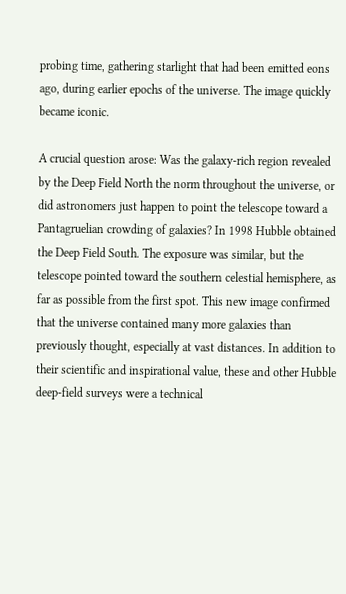probing time, gathering starlight that had been emitted eons ago, during earlier epochs of the universe. The image quickly became iconic.

A crucial question arose: Was the galaxy-rich region revealed by the Deep Field North the norm throughout the universe, or did astronomers just happen to point the telescope toward a Pantagruelian crowding of galaxies? In 1998 Hubble obtained the Deep Field South. The exposure was similar, but the telescope pointed toward the southern celestial hemisphere, as far as possible from the first spot. This new image confirmed that the universe contained many more galaxies than previously thought, especially at vast distances. In addition to their scientific and inspirational value, these and other Hubble deep-field surveys were a technical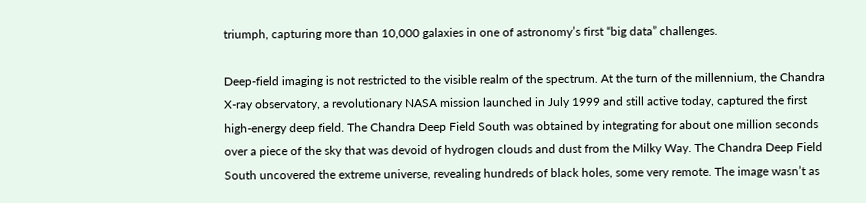triumph, capturing more than 10,000 galaxies in one of astronomy’s first “big data” challenges.

Deep-field imaging is not restricted to the visible realm of the spectrum. At the turn of the millennium, the Chandra X-ray observatory, a revolutionary NASA mission launched in July 1999 and still active today, captured the first high-energy deep field. The Chandra Deep Field South was obtained by integrating for about one million seconds over a piece of the sky that was devoid of hydrogen clouds and dust from the Milky Way. The Chandra Deep Field South uncovered the extreme universe, revealing hundreds of black holes, some very remote. The image wasn’t as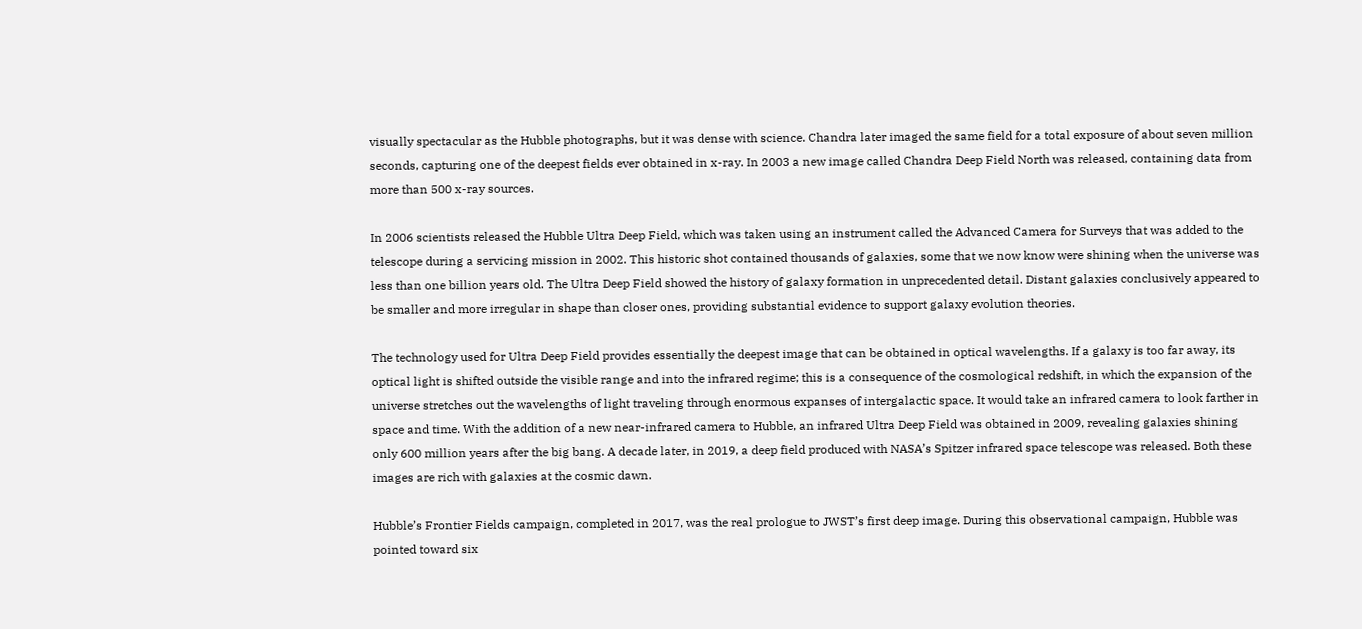visually spectacular as the Hubble photographs, but it was dense with science. Chandra later imaged the same field for a total exposure of about seven million seconds, capturing one of the deepest fields ever obtained in x-ray. In 2003 a new image called Chandra Deep Field North was released, containing data from more than 500 x-ray sources.

In 2006 scientists released the Hubble Ultra Deep Field, which was taken using an instrument called the Advanced Camera for Surveys that was added to the telescope during a servicing mission in 2002. This historic shot contained thousands of galaxies, some that we now know were shining when the universe was less than one billion years old. The Ultra Deep Field showed the history of galaxy formation in unprecedented detail. Distant galaxies conclusively appeared to be smaller and more irregular in shape than closer ones, providing substantial evidence to support galaxy evolution theories.

The technology used for Ultra Deep Field provides essentially the deepest image that can be obtained in optical wavelengths. If a galaxy is too far away, its optical light is shifted outside the visible range and into the infrared regime; this is a consequence of the cosmological redshift, in which the expansion of the universe stretches out the wavelengths of light traveling through enormous expanses of intergalactic space. It would take an infrared camera to look farther in space and time. With the addition of a new near-infrared camera to Hubble, an infrared Ultra Deep Field was obtained in 2009, revealing galaxies shining only 600 million years after the big bang. A decade later, in 2019, a deep field produced with NASA’s Spitzer infrared space telescope was released. Both these images are rich with galaxies at the cosmic dawn.

Hubble’s Frontier Fields campaign, completed in 2017, was the real prologue to JWST’s first deep image. During this observational campaign, Hubble was pointed toward six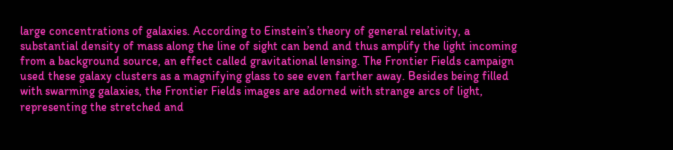large concentrations of galaxies. According to Einstein’s theory of general relativity, a substantial density of mass along the line of sight can bend and thus amplify the light incoming from a background source, an effect called gravitational lensing. The Frontier Fields campaign used these galaxy clusters as a magnifying glass to see even farther away. Besides being filled with swarming galaxies, the Frontier Fields images are adorned with strange arcs of light, representing the stretched and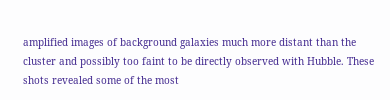amplified images of background galaxies much more distant than the cluster and possibly too faint to be directly observed with Hubble. These shots revealed some of the most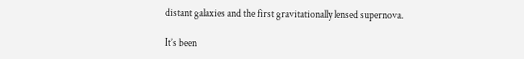distant galaxies and the first gravitationally lensed supernova.

It’s been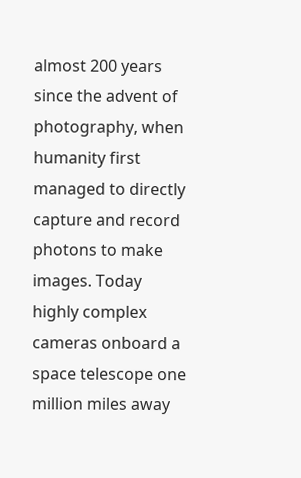almost 200 years since the advent of photography, when humanity first managed to directly capture and record photons to make images. Today highly complex cameras onboard a space telescope one million miles away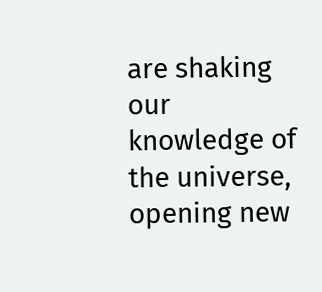are shaking our knowledge of the universe, opening new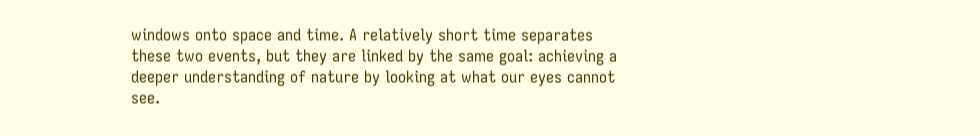windows onto space and time. A relatively short time separates these two events, but they are linked by the same goal: achieving a deeper understanding of nature by looking at what our eyes cannot see.